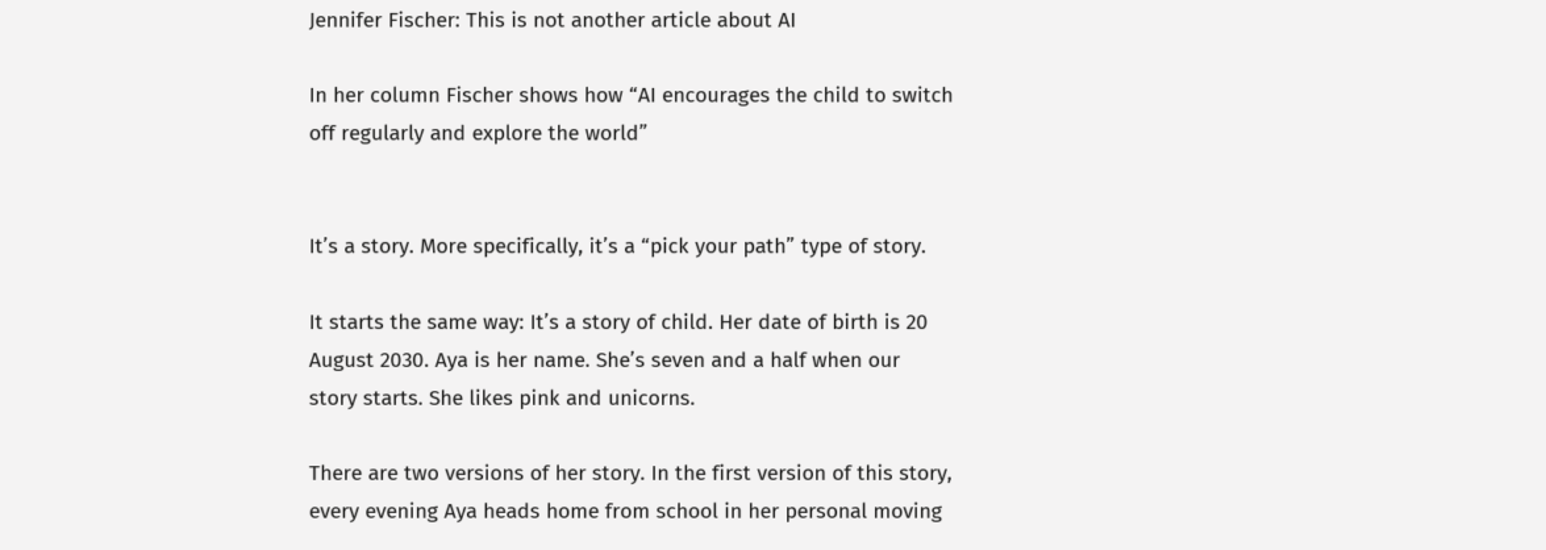Jennifer Fischer: This is not another article about AI

In her column Fischer shows how “AI encourages the child to switch off regularly and explore the world”


It’s a story. More specifically, it’s a “pick your path” type of story.

It starts the same way: It’s a story of child. Her date of birth is 20 August 2030. Aya is her name. She’s seven and a half when our story starts. She likes pink and unicorns.

There are two versions of her story. In the first version of this story, every evening Aya heads home from school in her personal moving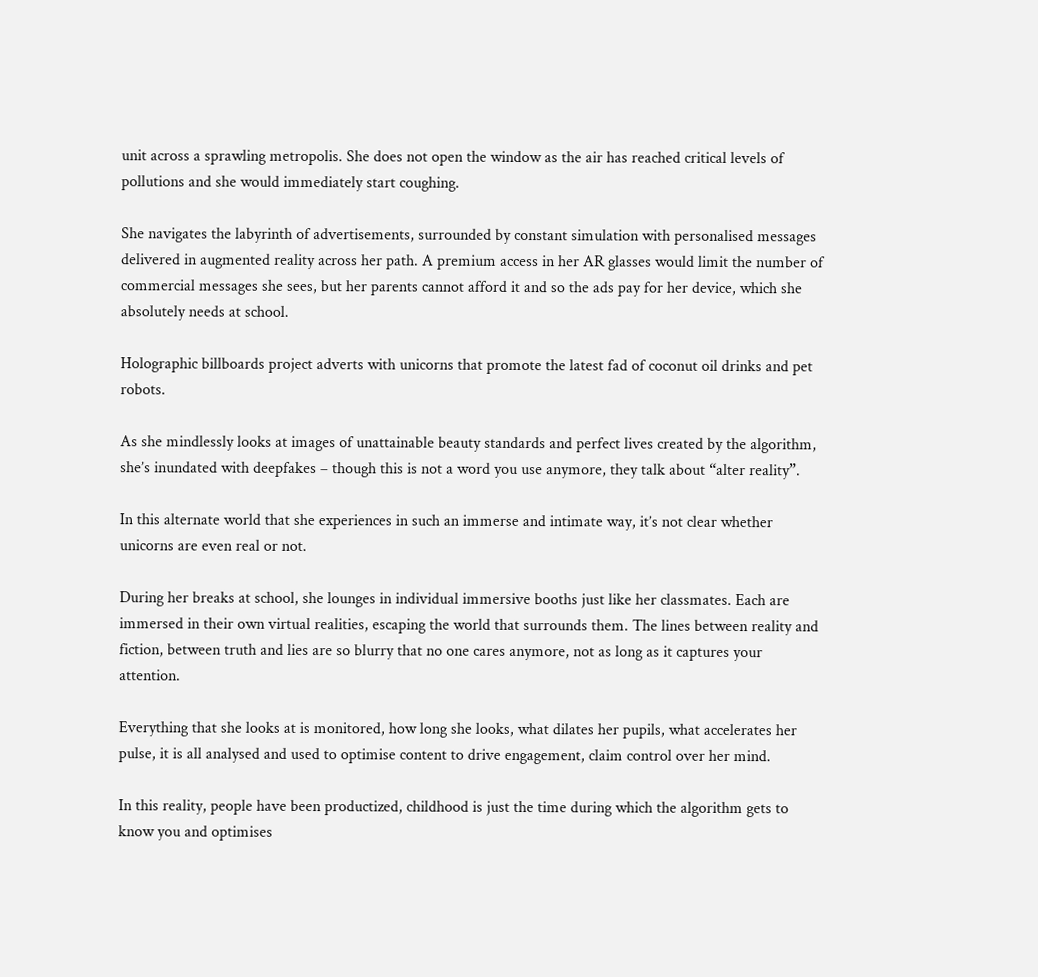unit across a sprawling metropolis. She does not open the window as the air has reached critical levels of pollutions and she would immediately start coughing.

She navigates the labyrinth of advertisements, surrounded by constant simulation with personalised messages delivered in augmented reality across her path. A premium access in her AR glasses would limit the number of commercial messages she sees, but her parents cannot afford it and so the ads pay for her device, which she absolutely needs at school.

Holographic billboards project adverts with unicorns that promote the latest fad of coconut oil drinks and pet robots.

As she mindlessly looks at images of unattainable beauty standards and perfect lives created by the algorithm, she’s inundated with deepfakes – though this is not a word you use anymore, they talk about “alter reality”.

In this alternate world that she experiences in such an immerse and intimate way, it’s not clear whether unicorns are even real or not.

During her breaks at school, she lounges in individual immersive booths just like her classmates. Each are immersed in their own virtual realities, escaping the world that surrounds them. The lines between reality and fiction, between truth and lies are so blurry that no one cares anymore, not as long as it captures your attention.

Everything that she looks at is monitored, how long she looks, what dilates her pupils, what accelerates her pulse, it is all analysed and used to optimise content to drive engagement, claim control over her mind.

In this reality, people have been productized, childhood is just the time during which the algorithm gets to know you and optimises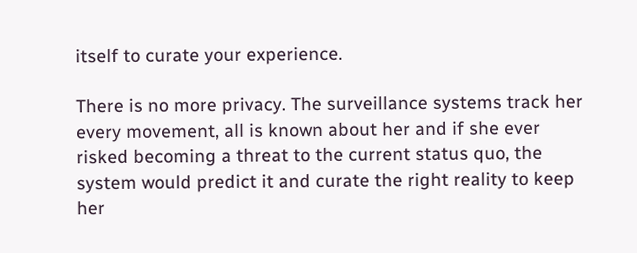itself to curate your experience.

There is no more privacy. The surveillance systems track her every movement, all is known about her and if she ever risked becoming a threat to the current status quo, the system would predict it and curate the right reality to keep her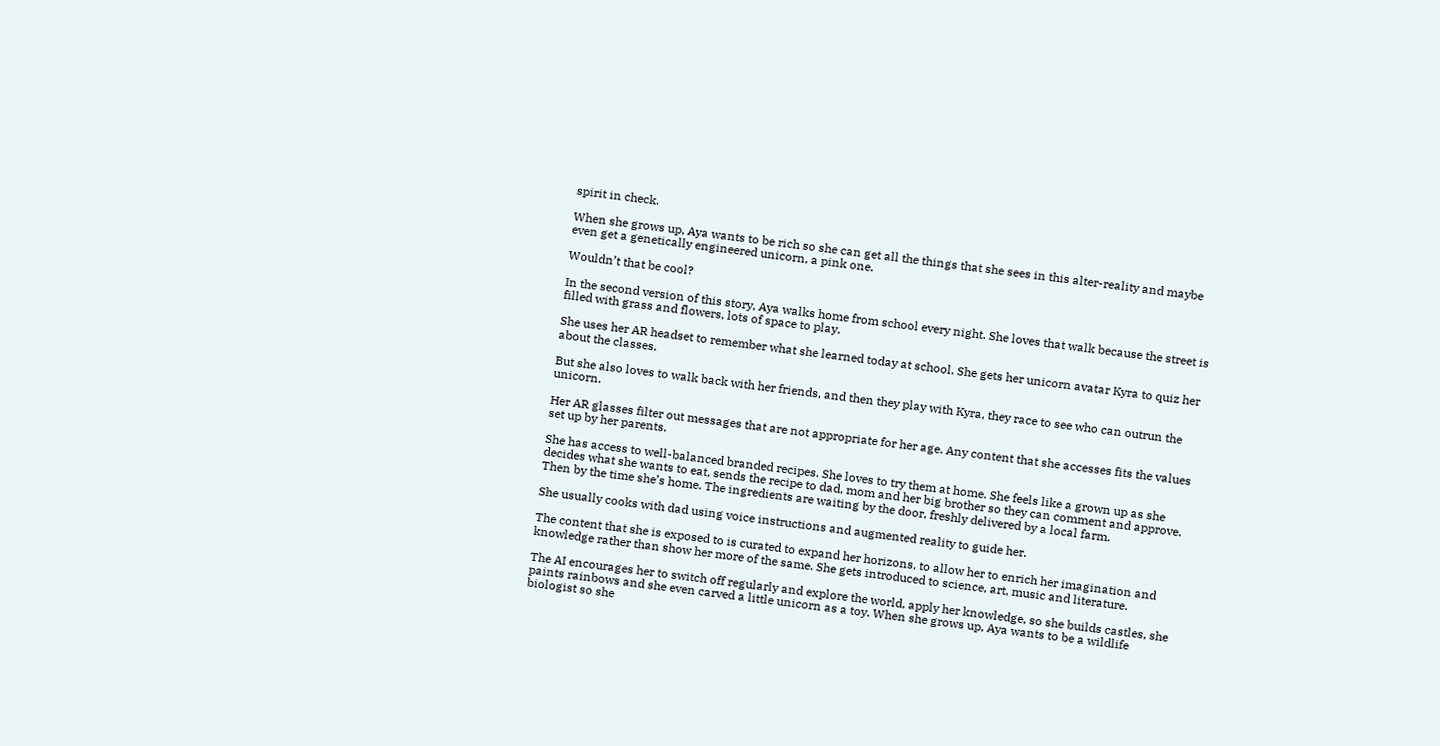spirit in check.

When she grows up, Aya wants to be rich so she can get all the things that she sees in this alter-reality and maybe even get a genetically engineered unicorn, a pink one.

Wouldn’t that be cool?

In the second version of this story, Aya walks home from school every night. She loves that walk because the street is filled with grass and flowers, lots of space to play.

She uses her AR headset to remember what she learned today at school. She gets her unicorn avatar Kyra to quiz her about the classes.

But she also loves to walk back with her friends, and then they play with Kyra, they race to see who can outrun the unicorn.

Her AR glasses filter out messages that are not appropriate for her age. Any content that she accesses fits the values set up by her parents.

She has access to well-balanced branded recipes. She loves to try them at home. She feels like a grown up as she decides what she wants to eat, sends the recipe to dad, mom and her big brother so they can comment and approve. Then by the time she’s home. The ingredients are waiting by the door, freshly delivered by a local farm.

She usually cooks with dad using voice instructions and augmented reality to guide her.

The content that she is exposed to is curated to expand her horizons, to allow her to enrich her imagination and knowledge rather than show her more of the same. She gets introduced to science, art, music and literature.

The AI encourages her to switch off regularly and explore the world, apply her knowledge, so she builds castles, she paints rainbows and she even carved a little unicorn as a toy. When she grows up, Aya wants to be a wildlife biologist so she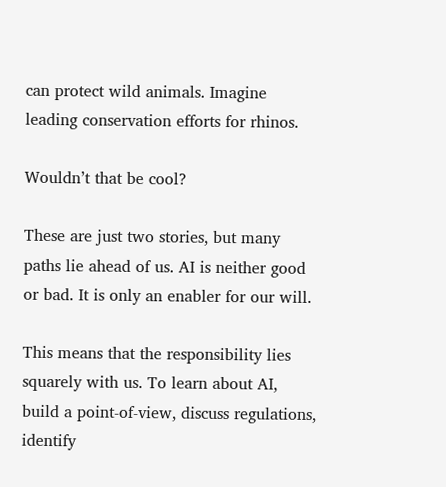can protect wild animals. Imagine leading conservation efforts for rhinos.

Wouldn’t that be cool?

These are just two stories, but many paths lie ahead of us. AI is neither good or bad. It is only an enabler for our will.

This means that the responsibility lies squarely with us. To learn about AI, build a point-of-view, discuss regulations, identify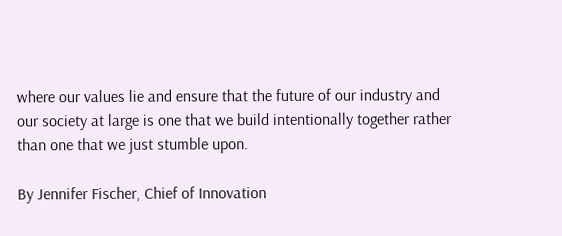where our values lie and ensure that the future of our industry and our society at large is one that we build intentionally together rather than one that we just stumble upon.

By Jennifer Fischer, Chief of Innovation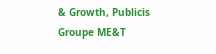& Growth, Publicis Groupe ME&T